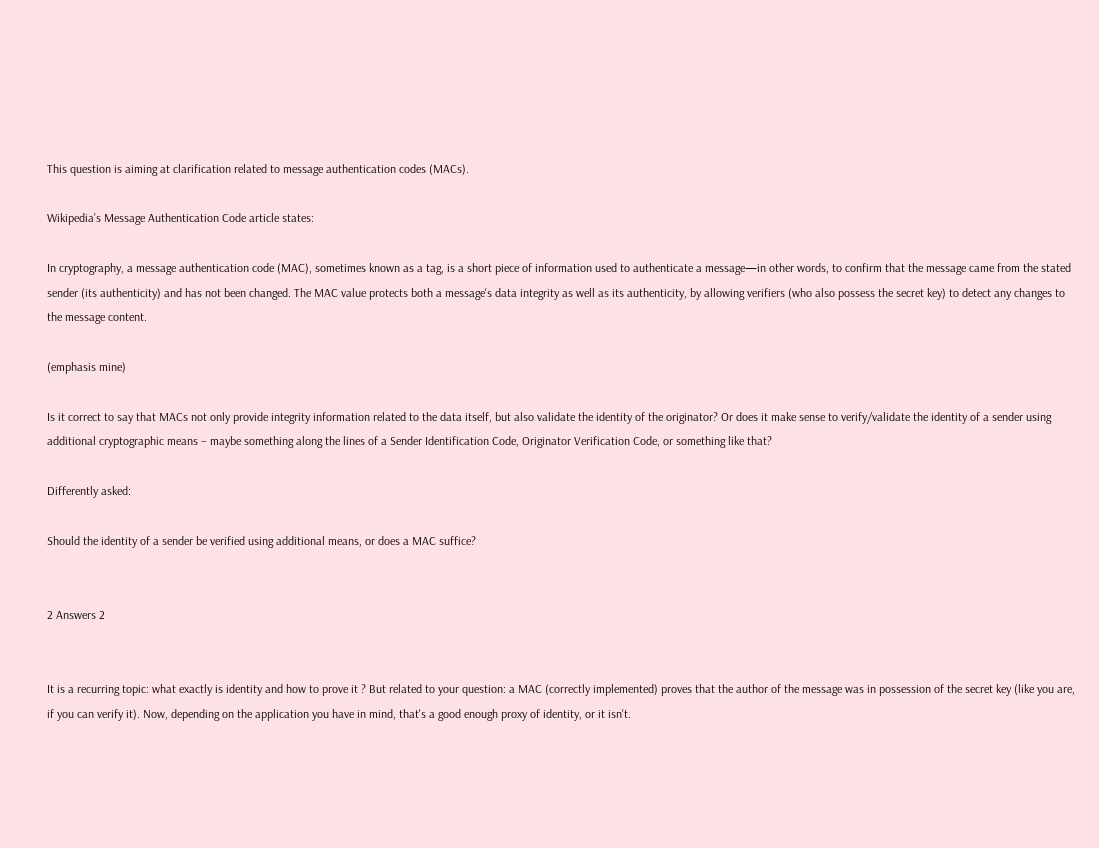This question is aiming at clarification related to message authentication codes (MACs).

Wikipedia’s Message Authentication Code article states:

In cryptography, a message authentication code (MAC), sometimes known as a tag, is a short piece of information used to authenticate a message—in other words, to confirm that the message came from the stated sender (its authenticity) and has not been changed. The MAC value protects both a message's data integrity as well as its authenticity, by allowing verifiers (who also possess the secret key) to detect any changes to the message content.

(emphasis mine)

Is it correct to say that MACs not only provide integrity information related to the data itself, but also validate the identity of the originator? Or does it make sense to verify/validate the identity of a sender using additional cryptographic means – maybe something along the lines of a Sender Identification Code, Originator Verification Code, or something like that?

Differently asked:

Should the identity of a sender be verified using additional means, or does a MAC suffice?


2 Answers 2


It is a recurring topic: what exactly is identity and how to prove it ? But related to your question: a MAC (correctly implemented) proves that the author of the message was in possession of the secret key (like you are, if you can verify it). Now, depending on the application you have in mind, that's a good enough proxy of identity, or it isn't.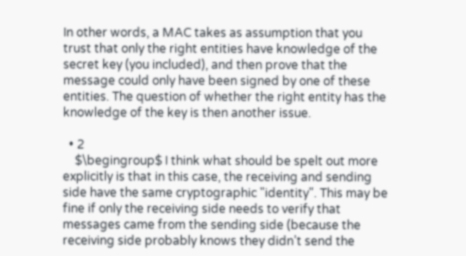In other words, a MAC takes as assumption that you trust that only the right entities have knowledge of the secret key (you included), and then prove that the message could only have been signed by one of these entities. The question of whether the right entity has the knowledge of the key is then another issue.

  • 2
    $\begingroup$ I think what should be spelt out more explicitly is that in this case, the receiving and sending side have the same cryptographic "identity". This may be fine if only the receiving side needs to verify that messages came from the sending side (because the receiving side probably knows they didn’t send the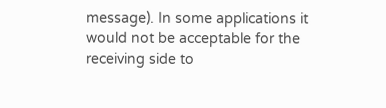message). In some applications it would not be acceptable for the receiving side to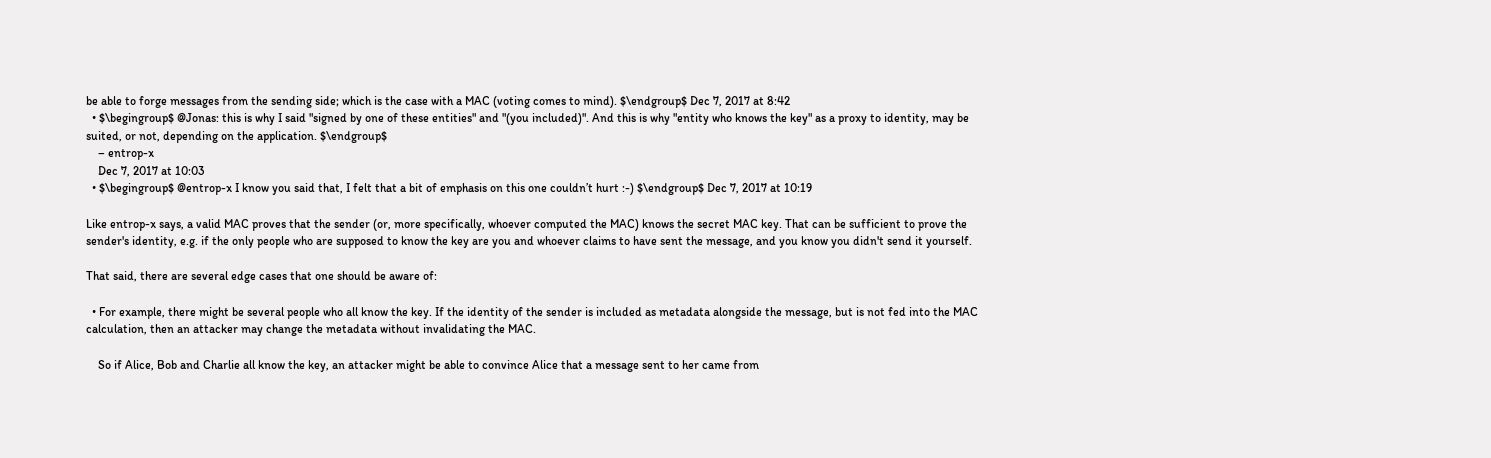be able to forge messages from the sending side; which is the case with a MAC (voting comes to mind). $\endgroup$ Dec 7, 2017 at 8:42
  • $\begingroup$ @Jonas: this is why I said "signed by one of these entities" and "(you included)". And this is why "entity who knows the key" as a proxy to identity, may be suited, or not, depending on the application. $\endgroup$
    – entrop-x
    Dec 7, 2017 at 10:03
  • $\begingroup$ @entrop-x I know you said that, I felt that a bit of emphasis on this one couldn’t hurt :-) $\endgroup$ Dec 7, 2017 at 10:19

Like entrop-x says, a valid MAC proves that the sender (or, more specifically, whoever computed the MAC) knows the secret MAC key. That can be sufficient to prove the sender's identity, e.g. if the only people who are supposed to know the key are you and whoever claims to have sent the message, and you know you didn't send it yourself.

That said, there are several edge cases that one should be aware of:

  • For example, there might be several people who all know the key. If the identity of the sender is included as metadata alongside the message, but is not fed into the MAC calculation, then an attacker may change the metadata without invalidating the MAC.

    So if Alice, Bob and Charlie all know the key, an attacker might be able to convince Alice that a message sent to her came from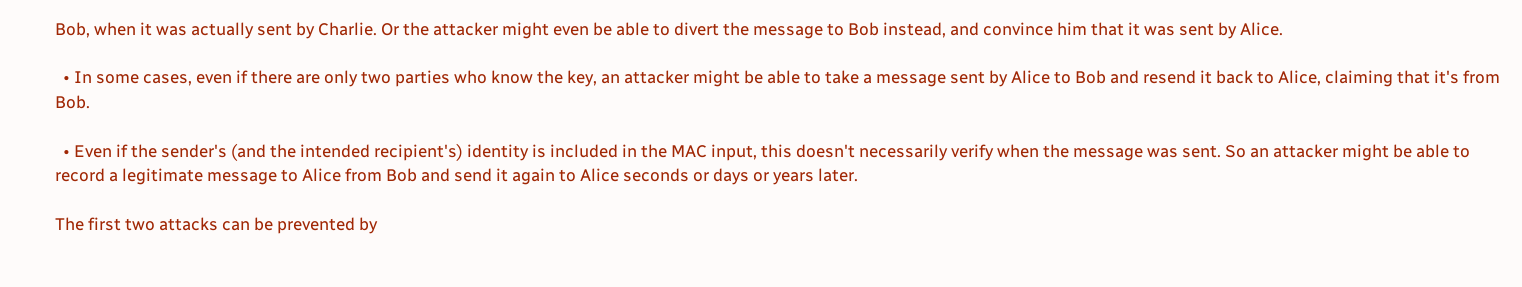Bob, when it was actually sent by Charlie. Or the attacker might even be able to divert the message to Bob instead, and convince him that it was sent by Alice.

  • In some cases, even if there are only two parties who know the key, an attacker might be able to take a message sent by Alice to Bob and resend it back to Alice, claiming that it's from Bob.

  • Even if the sender's (and the intended recipient's) identity is included in the MAC input, this doesn't necessarily verify when the message was sent. So an attacker might be able to record a legitimate message to Alice from Bob and send it again to Alice seconds or days or years later.

The first two attacks can be prevented by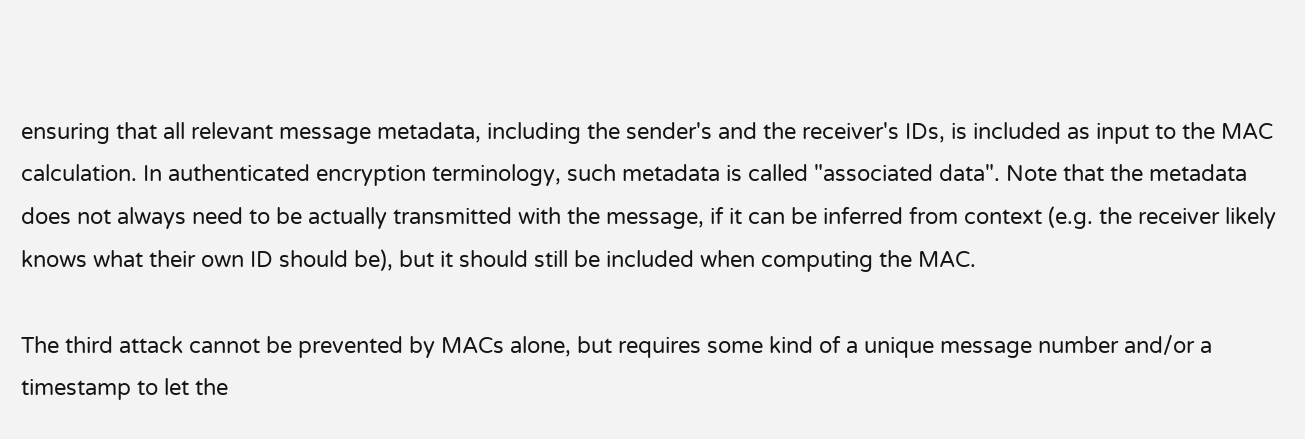ensuring that all relevant message metadata, including the sender's and the receiver's IDs, is included as input to the MAC calculation. In authenticated encryption terminology, such metadata is called "associated data". Note that the metadata does not always need to be actually transmitted with the message, if it can be inferred from context (e.g. the receiver likely knows what their own ID should be), but it should still be included when computing the MAC.

The third attack cannot be prevented by MACs alone, but requires some kind of a unique message number and/or a timestamp to let the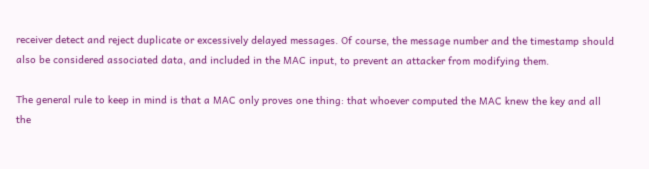receiver detect and reject duplicate or excessively delayed messages. Of course, the message number and the timestamp should also be considered associated data, and included in the MAC input, to prevent an attacker from modifying them.

The general rule to keep in mind is that a MAC only proves one thing: that whoever computed the MAC knew the key and all the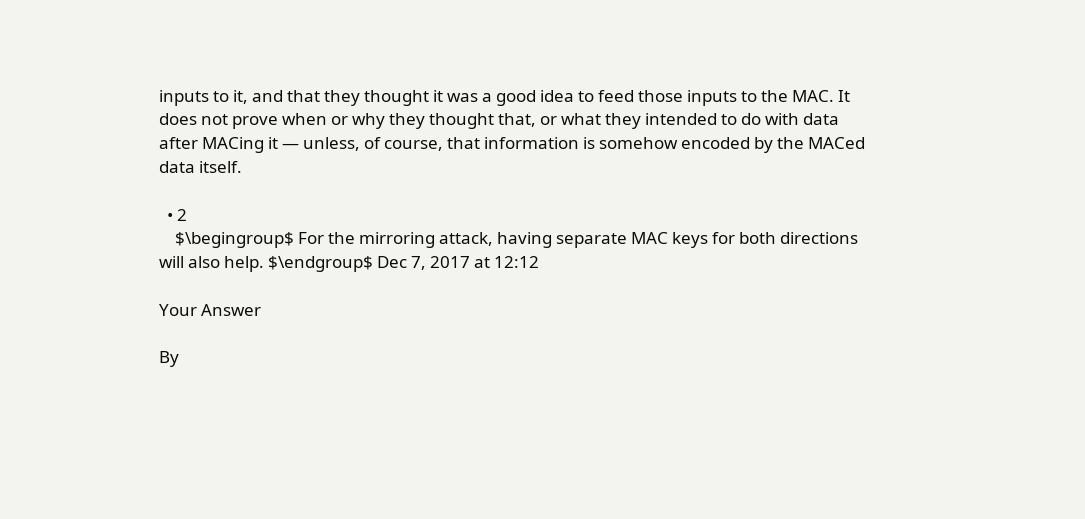inputs to it, and that they thought it was a good idea to feed those inputs to the MAC. It does not prove when or why they thought that, or what they intended to do with data after MACing it — unless, of course, that information is somehow encoded by the MACed data itself.

  • 2
    $\begingroup$ For the mirroring attack, having separate MAC keys for both directions will also help. $\endgroup$ Dec 7, 2017 at 12:12

Your Answer

By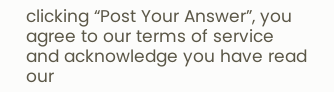clicking “Post Your Answer”, you agree to our terms of service and acknowledge you have read our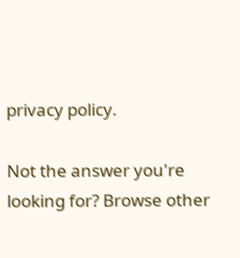privacy policy.

Not the answer you're looking for? Browse other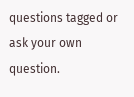questions tagged or ask your own question.